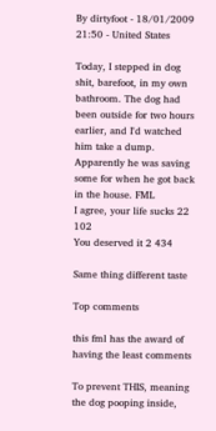By dirtyfoot - 18/01/2009 21:50 - United States

Today, I stepped in dog shit, barefoot, in my own bathroom. The dog had been outside for two hours earlier, and I'd watched him take a dump. Apparently he was saving some for when he got back in the house. FML
I agree, your life sucks 22 102
You deserved it 2 434

Same thing different taste

Top comments

this fml has the award of having the least comments

To prevent THIS, meaning the dog pooping inside,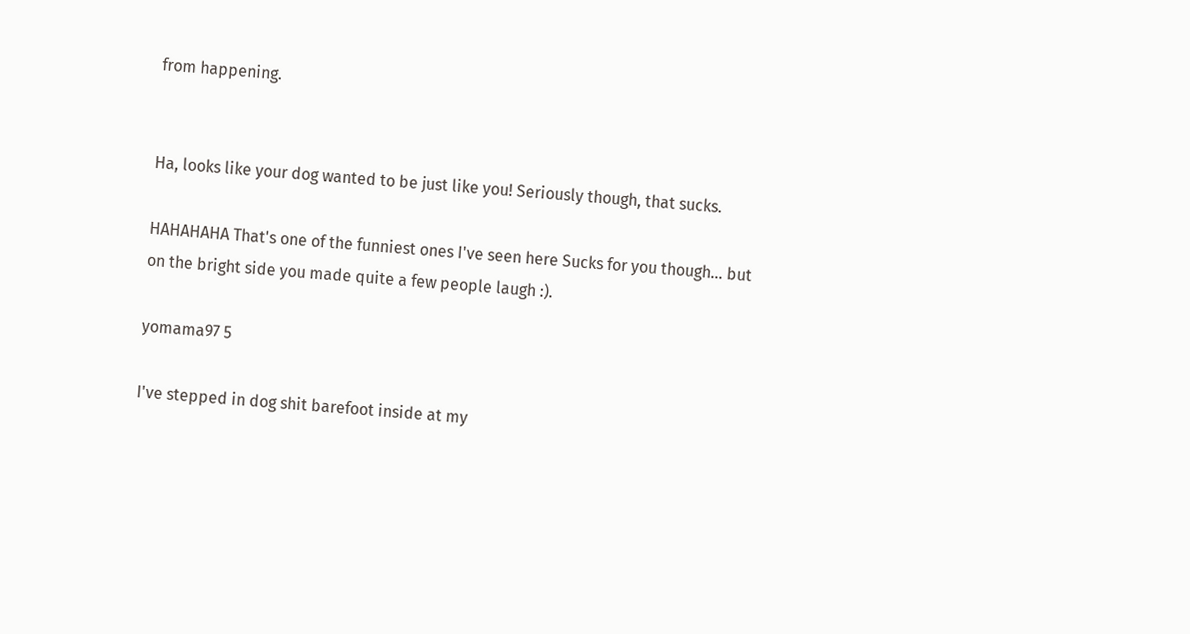from happening.


Ha, looks like your dog wanted to be just like you! Seriously though, that sucks.

HAHAHAHA That's one of the funniest ones I've seen here Sucks for you though... but on the bright side you made quite a few people laugh :).

yomama97 5

I've stepped in dog shit barefoot inside at my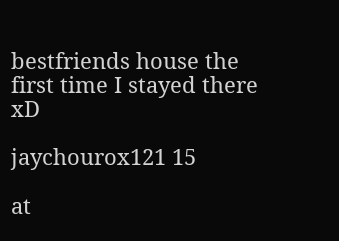bestfriends house the first time I stayed there xD

jaychourox121 15

at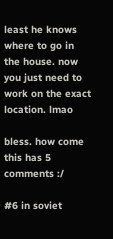least he knows where to go in the house. now you just need to work on the exact location. lmao

bless. how come this has 5 comments :/

#6 in soviet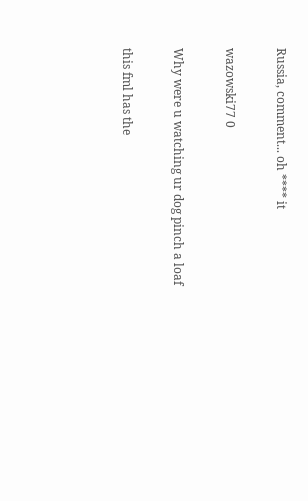Russia, comment... oh **** it

wazowski77 0

Why were u watching ur dog pinch a loaf

this fml has the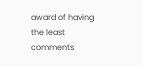award of having the least comments